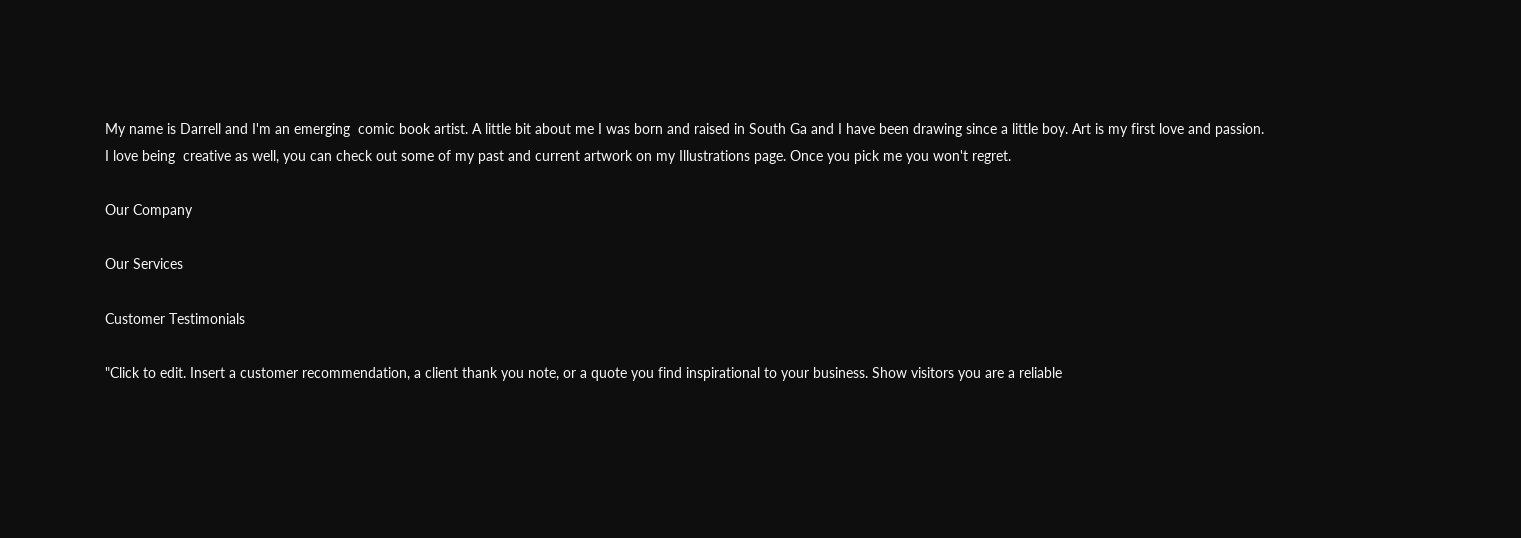My name is Darrell and I'm an emerging  comic book artist. A little bit about me I was born and raised in South Ga and I have been drawing since a little boy. Art is my first love and passion.  I love being  creative as well, you can check out some of my past and current artwork on my Illustrations page. Once you pick me you won't regret.

Our Company

Our Services

Customer Testimonials

"Click to edit. Insert a customer recommendation, a client thank you note, or a quote you find inspirational to your business. Show visitors you are a reliable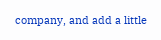company, and add a little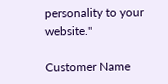personality to your website."

Customer Name